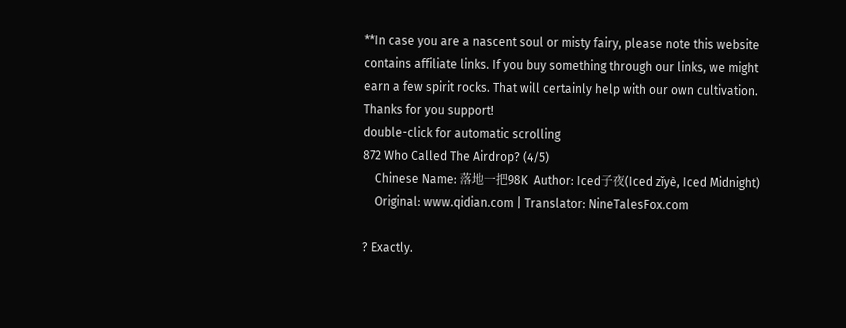**In case you are a nascent soul or misty fairy, please note this website contains affiliate links. If you buy something through our links, we might earn a few spirit rocks. That will certainly help with our own cultivation. Thanks for you support!
double-click for automatic scrolling
872 Who Called The Airdrop? (4/5)
    Chinese Name: 落地一把98K  Author: Iced子夜(Iced zǐyè, Iced Midnight)
    Original: www.qidian.com | Translator: NineTalesFox.com

? Exactly.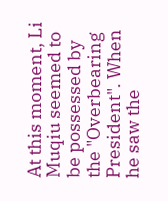At this moment, Li Muqiu seemed to be possessed by the "Overbearing President". When he saw the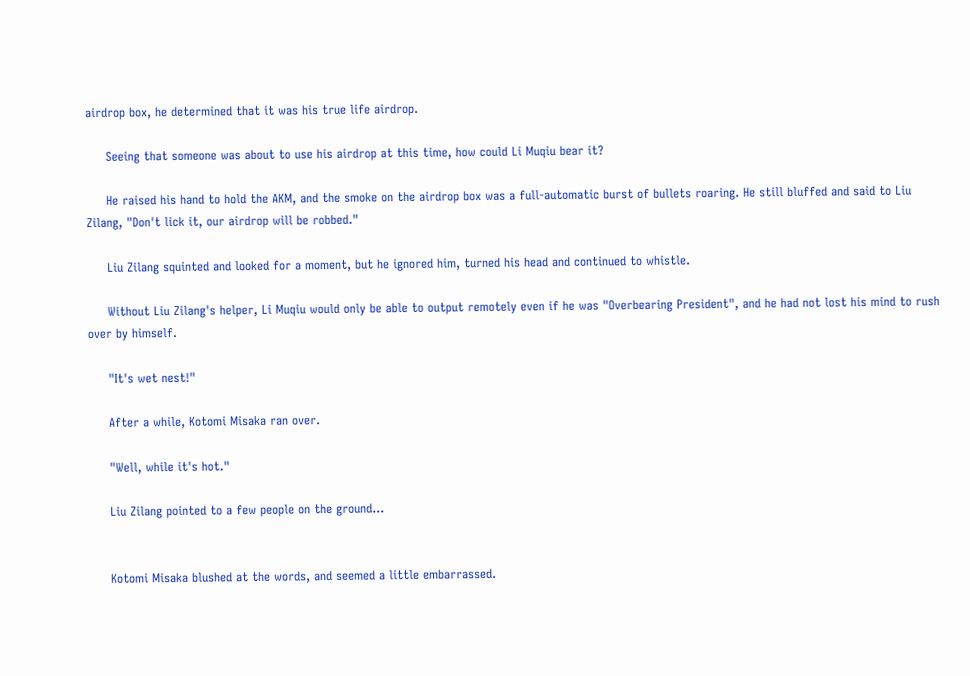airdrop box, he determined that it was his true life airdrop.

     Seeing that someone was about to use his airdrop at this time, how could Li Muqiu bear it?

     He raised his hand to hold the AKM, and the smoke on the airdrop box was a full-automatic burst of bullets roaring. He still bluffed and said to Liu Zilang, "Don't lick it, our airdrop will be robbed."

     Liu Zilang squinted and looked for a moment, but he ignored him, turned his head and continued to whistle.

     Without Liu Zilang's helper, Li Muqiu would only be able to output remotely even if he was "Overbearing President", and he had not lost his mind to rush over by himself.

     "It's wet nest!"

     After a while, Kotomi Misaka ran over.

     "Well, while it's hot."

     Liu Zilang pointed to a few people on the ground...


     Kotomi Misaka blushed at the words, and seemed a little embarrassed.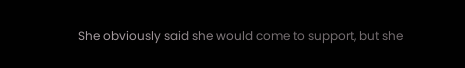She obviously said she would come to support, but she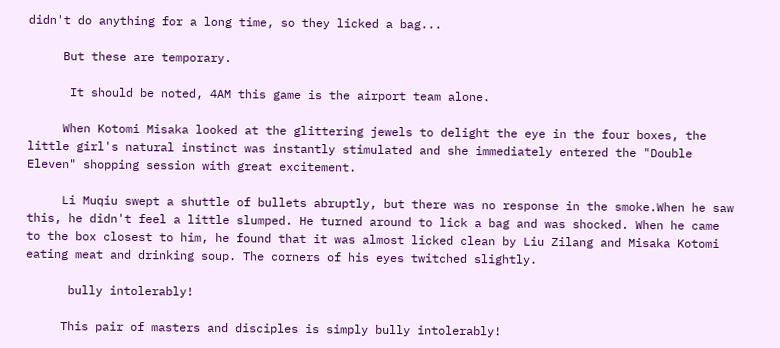didn't do anything for a long time, so they licked a bag...

     But these are temporary.

      It should be noted, 4AM this game is the airport team alone.

     When Kotomi Misaka looked at the glittering jewels to delight the eye in the four boxes, the little girl's natural instinct was instantly stimulated and she immediately entered the "Double Eleven" shopping session with great excitement.

     Li Muqiu swept a shuttle of bullets abruptly, but there was no response in the smoke.When he saw this, he didn't feel a little slumped. He turned around to lick a bag and was shocked. When he came to the box closest to him, he found that it was almost licked clean by Liu Zilang and Misaka Kotomi eating meat and drinking soup. The corners of his eyes twitched slightly.

      bully intolerably!

     This pair of masters and disciples is simply bully intolerably!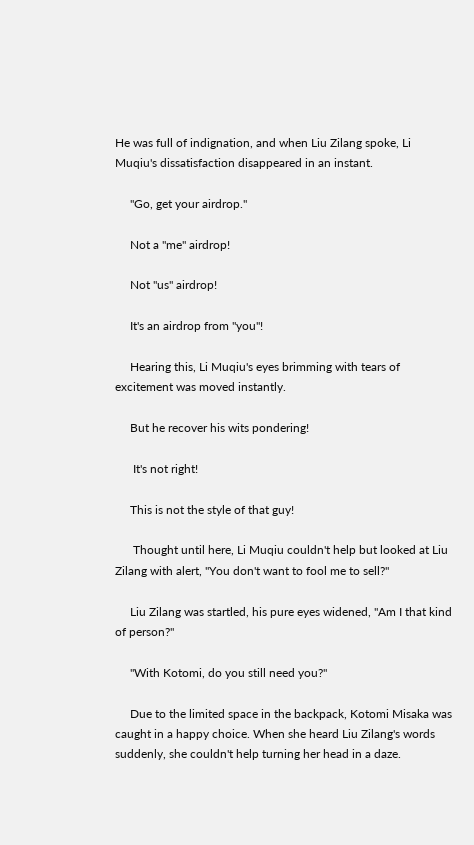He was full of indignation, and when Liu Zilang spoke, Li Muqiu's dissatisfaction disappeared in an instant.

     "Go, get your airdrop."

     Not a "me" airdrop!

     Not "us" airdrop!

     It's an airdrop from "you"!

     Hearing this, Li Muqiu's eyes brimming with tears of excitement was moved instantly.

     But he recover his wits pondering!

      It's not right!

     This is not the style of that guy!

      Thought until here, Li Muqiu couldn't help but looked at Liu Zilang with alert, "You don't want to fool me to sell?"

     Liu Zilang was startled, his pure eyes widened, "Am I that kind of person?"

     "With Kotomi, do you still need you?"

     Due to the limited space in the backpack, Kotomi Misaka was caught in a happy choice. When she heard Liu Zilang's words suddenly, she couldn't help turning her head in a daze.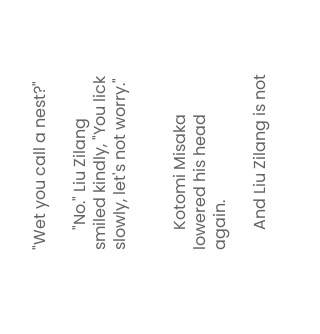"Wet you call a nest?"

     "No." Liu Zilang smiled kindly, "You lick slowly, let's not worry."


     Kotomi Misaka lowered his head again.

     And Liu Zilang is not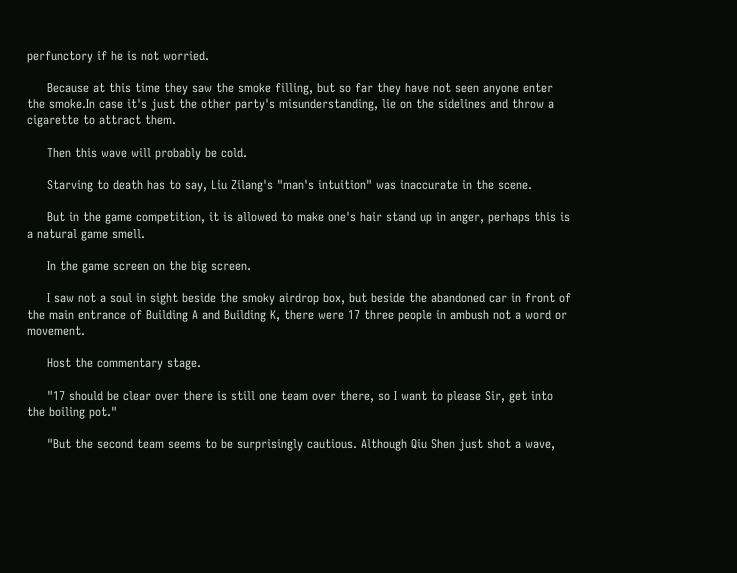perfunctory if he is not worried.

     Because at this time they saw the smoke filling, but so far they have not seen anyone enter the smoke.In case it's just the other party's misunderstanding, lie on the sidelines and throw a cigarette to attract them.

     Then this wave will probably be cold.

     Starving to death has to say, Liu Zilang's "man's intuition" was inaccurate in the scene.

     But in the game competition, it is allowed to make one's hair stand up in anger, perhaps this is a natural game smell.

     In the game screen on the big screen.

     I saw not a soul in sight beside the smoky airdrop box, but beside the abandoned car in front of the main entrance of Building A and Building K, there were 17 three people in ambush not a word or movement.

     Host the commentary stage.

     "17 should be clear over there is still one team over there, so I want to please Sir, get into the boiling pot."

     "But the second team seems to be surprisingly cautious. Although Qiu Shen just shot a wave,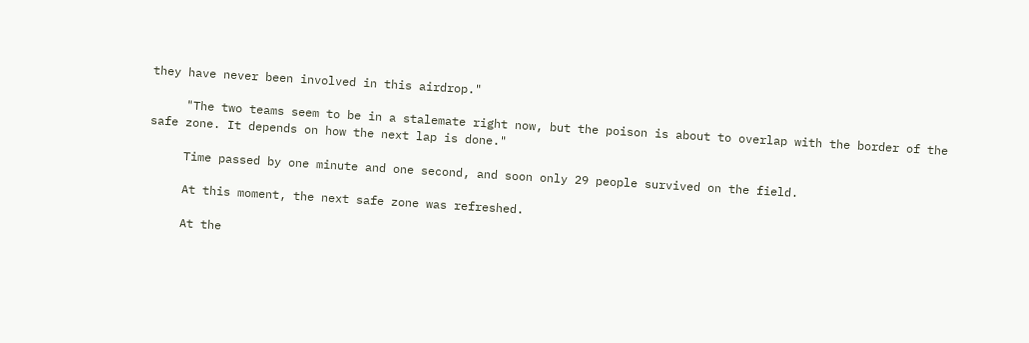they have never been involved in this airdrop."

     "The two teams seem to be in a stalemate right now, but the poison is about to overlap with the border of the safe zone. It depends on how the next lap is done."

     Time passed by one minute and one second, and soon only 29 people survived on the field.

     At this moment, the next safe zone was refreshed.

     At the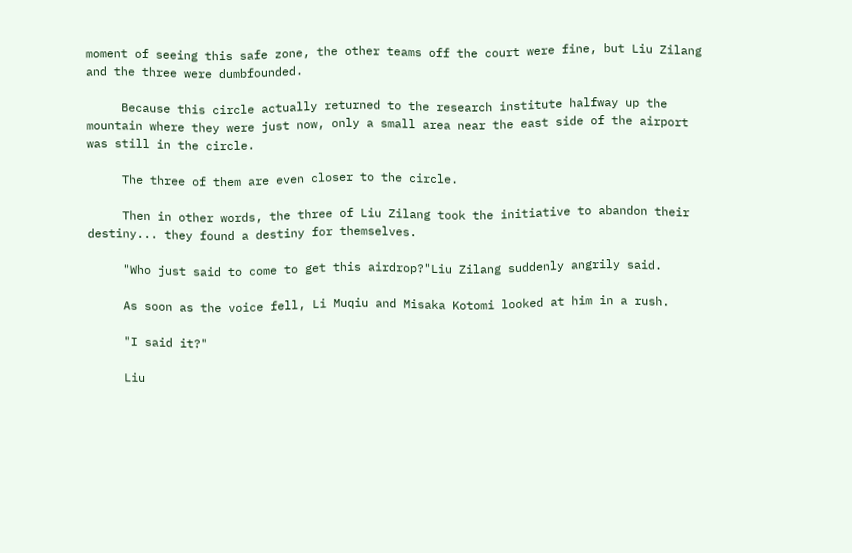moment of seeing this safe zone, the other teams off the court were fine, but Liu Zilang and the three were dumbfounded.

     Because this circle actually returned to the research institute halfway up the mountain where they were just now, only a small area near the east side of the airport was still in the circle.

     The three of them are even closer to the circle.

     Then in other words, the three of Liu Zilang took the initiative to abandon their destiny... they found a destiny for themselves.

     "Who just said to come to get this airdrop?"Liu Zilang suddenly angrily said.

     As soon as the voice fell, Li Muqiu and Misaka Kotomi looked at him in a rush.

     "I said it?"

     Liu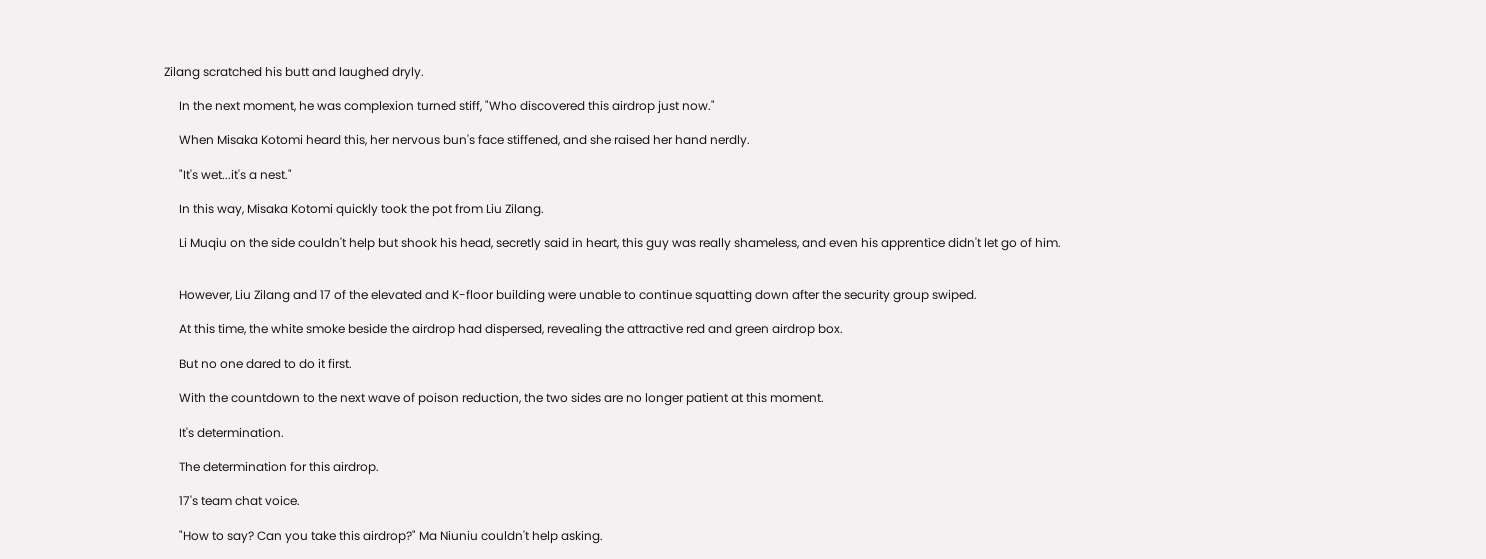Zilang scratched his butt and laughed dryly.

     In the next moment, he was complexion turned stiff, "Who discovered this airdrop just now."

     When Misaka Kotomi heard this, her nervous bun's face stiffened, and she raised her hand nerdly.

     "It's wet...it's a nest."

     In this way, Misaka Kotomi quickly took the pot from Liu Zilang.

     Li Muqiu on the side couldn't help but shook his head, secretly said in heart, this guy was really shameless, and even his apprentice didn't let go of him.


     However, Liu Zilang and 17 of the elevated and K-floor building were unable to continue squatting down after the security group swiped.

     At this time, the white smoke beside the airdrop had dispersed, revealing the attractive red and green airdrop box.

     But no one dared to do it first.

     With the countdown to the next wave of poison reduction, the two sides are no longer patient at this moment.

     It's determination.

     The determination for this airdrop.

     17's team chat voice.

     "How to say? Can you take this airdrop?" Ma Niuniu couldn't help asking.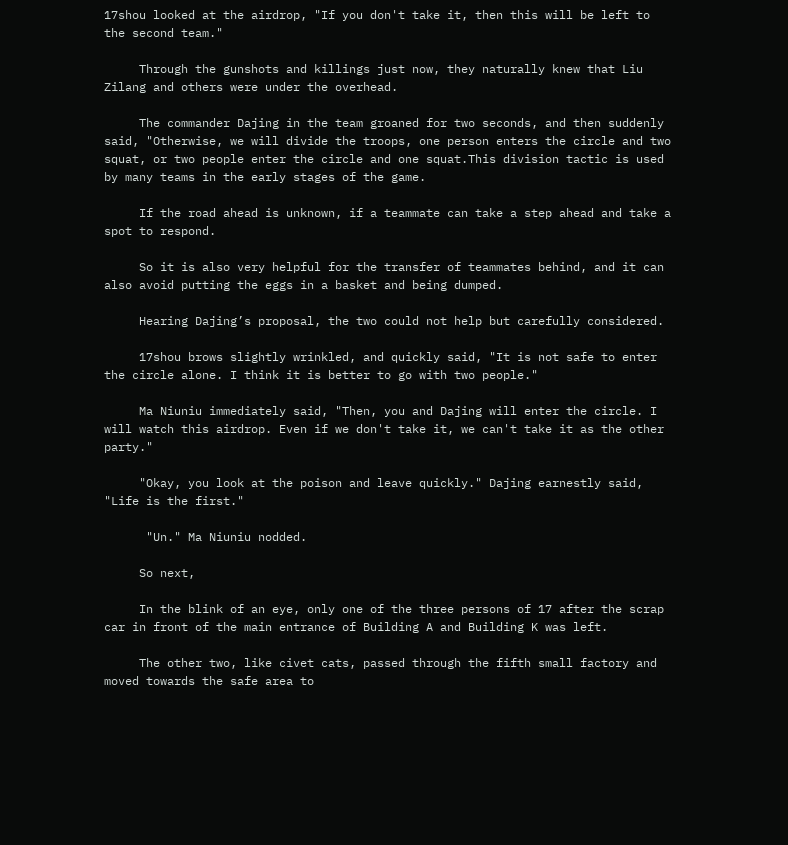17shou looked at the airdrop, "If you don't take it, then this will be left to the second team."

     Through the gunshots and killings just now, they naturally knew that Liu Zilang and others were under the overhead.

     The commander Dajing in the team groaned for two seconds, and then suddenly said, "Otherwise, we will divide the troops, one person enters the circle and two squat, or two people enter the circle and one squat.This division tactic is used by many teams in the early stages of the game.

     If the road ahead is unknown, if a teammate can take a step ahead and take a spot to respond.

     So it is also very helpful for the transfer of teammates behind, and it can also avoid putting the eggs in a basket and being dumped.

     Hearing Dajing’s proposal, the two could not help but carefully considered.

     17shou brows slightly wrinkled, and quickly said, "It is not safe to enter the circle alone. I think it is better to go with two people."

     Ma Niuniu immediately said, "Then, you and Dajing will enter the circle. I will watch this airdrop. Even if we don't take it, we can't take it as the other party."

     "Okay, you look at the poison and leave quickly." Dajing earnestly said, "Life is the first."

      "Un." Ma Niuniu nodded.

     So next,

     In the blink of an eye, only one of the three persons of 17 after the scrap car in front of the main entrance of Building A and Building K was left.

     The other two, like civet cats, passed through the fifth small factory and moved towards the safe area to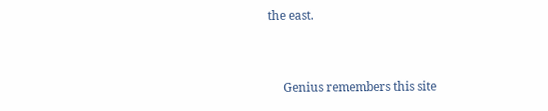the east.



     Genius remembers this site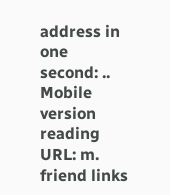address in one second: .. Mobile version reading URL: m.
friend links